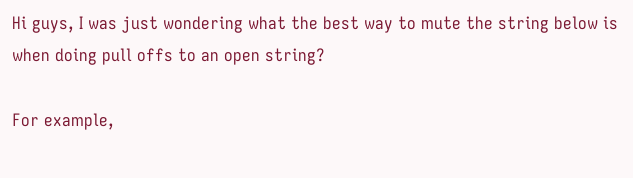Hi guys, I was just wondering what the best way to mute the string below is when doing pull offs to an open string?

For example,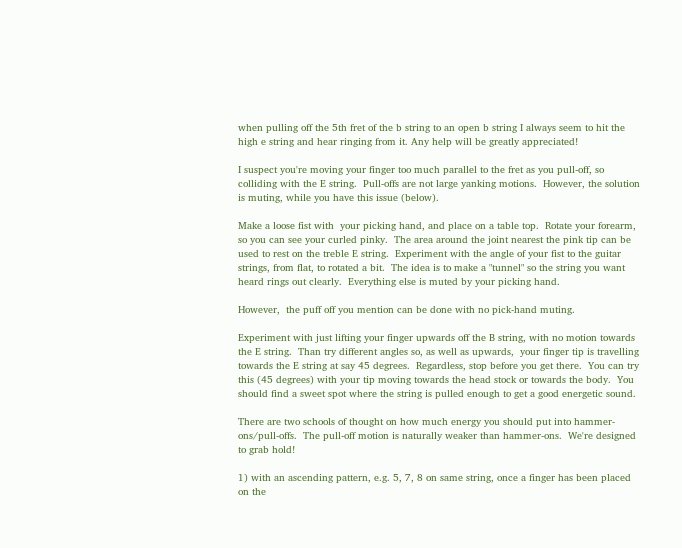when pulling off the 5th fret of the b string to an open b string I always seem to hit the high e string and hear ringing from it. Any help will be greatly appreciated!

I suspect you're moving your finger too much parallel to the fret as you pull-off, so colliding with the E string.  Pull-offs are not large yanking motions.  However, the solution is muting, while you have this issue (below).

Make a loose fist with  your picking hand, and place on a table top.  Rotate your forearm, so you can see your curled pinky.  The area around the joint nearest the pink tip can be used to rest on the treble E string.  Experiment with the angle of your fist to the guitar strings, from flat, to rotated a bit.  The idea is to make a "tunnel" so the string you want heard rings out clearly.  Everything else is muted by your picking hand.

However,  the puff off you mention can be done with no pick-hand muting.

Experiment with just lifting your finger upwards off the B string, with no motion towards the E string.  Than try different angles so, as well as upwards,  your finger tip is travelling towards the E string at say 45 degrees.  Regardless, stop before you get there.  You can try this (45 degrees) with your tip moving towards the head stock or towards the body.  You should find a sweet spot where the string is pulled enough to get a good energetic sound.

There are two schools of thought on how much energy you should put into hammer-ons/pull-offs.  The pull-off motion is naturally weaker than hammer-ons.  We're designed to grab hold!

1) with an ascending pattern, e.g. 5, 7, 8 on same string, once a finger has been placed on the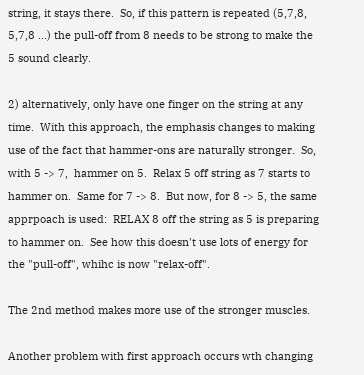string, it stays there.  So, if this pattern is repeated (5,7,8, 5,7,8 ...) the pull-off from 8 needs to be strong to make the 5 sound clearly.

2) alternatively, only have one finger on the string at any time.  With this approach, the emphasis changes to making use of the fact that hammer-ons are naturally stronger.  So, with 5 -> 7,  hammer on 5.  Relax 5 off string as 7 starts to hammer on.  Same for 7 -> 8.  But now, for 8 -> 5, the same apprpoach is used:  RELAX 8 off the string as 5 is preparing to hammer on.  See how this doesn't use lots of energy for the "pull-off", whihc is now "relax-off".

The 2nd method makes more use of the stronger muscles.

Another problem with first approach occurs wth changing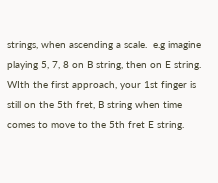strings, when ascending a scale.  e.g imagine playing 5, 7, 8 on B string, then on E string.  WIth the first approach, your 1st finger is still on the 5th fret, B string when time comes to move to the 5th fret E string.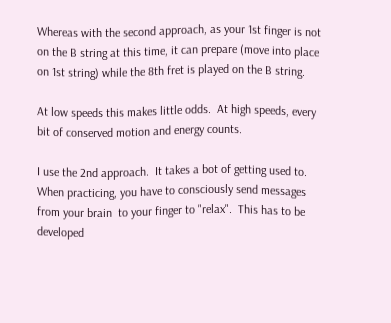Whereas with the second approach, as your 1st finger is not on the B string at this time, it can prepare (move into place on 1st string) while the 8th fret is played on the B string.

At low speeds this makes little odds.  At high speeds, every bit of conserved motion and energy counts.

I use the 2nd approach.  It takes a bot of getting used to.  When practicing, you have to consciously send messages from your brain  to your finger to "relax".  This has to be developed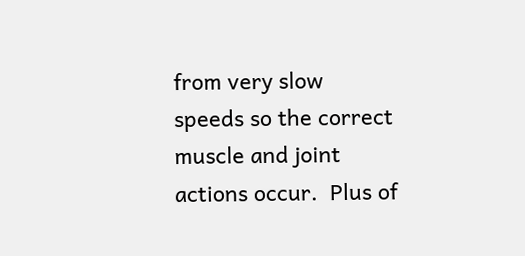from very slow speeds so the correct muscle and joint actions occur.  Plus of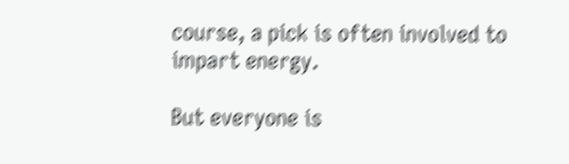course, a pick is often involved to impart energy.

But everyone is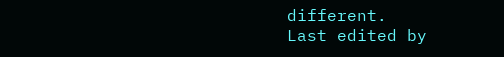different.
Last edited by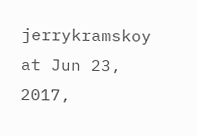jerrykramskoy at Jun 23, 2017,